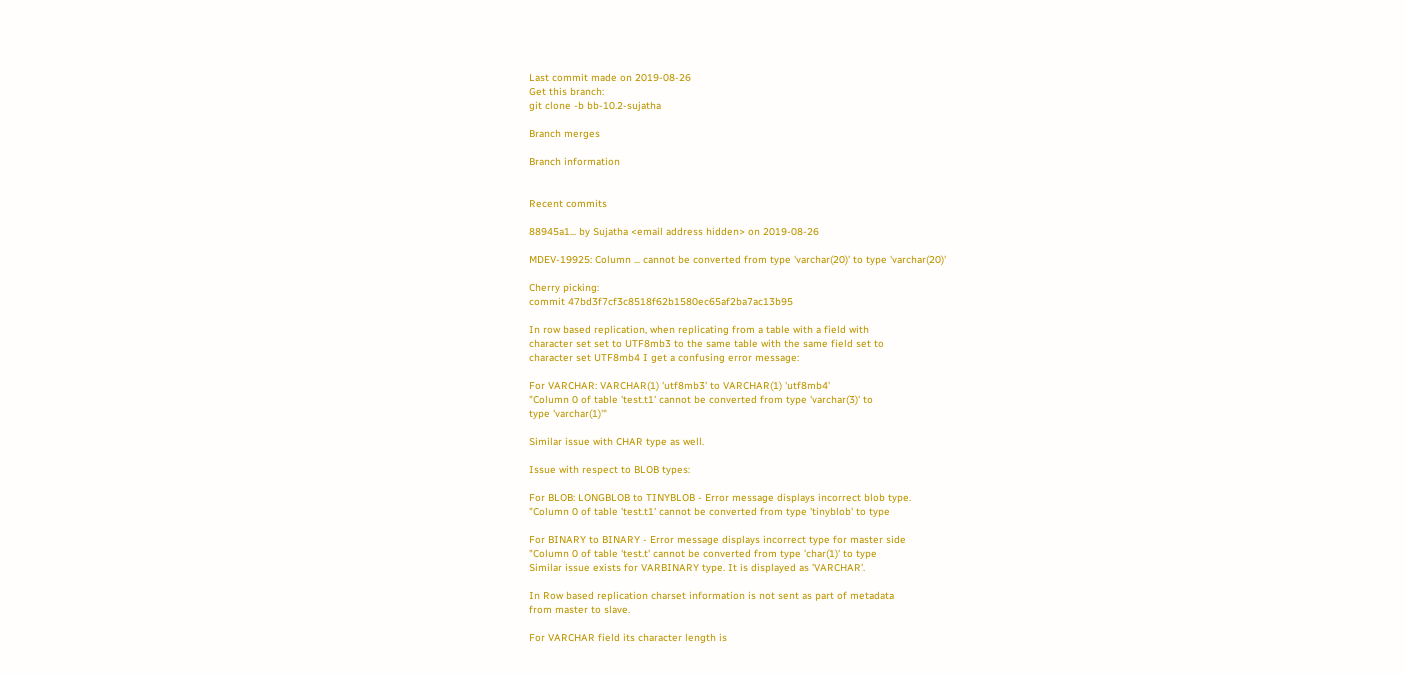Last commit made on 2019-08-26
Get this branch:
git clone -b bb-10.2-sujatha

Branch merges

Branch information


Recent commits

88945a1... by Sujatha <email address hidden> on 2019-08-26

MDEV-19925: Column ... cannot be converted from type 'varchar(20)' to type 'varchar(20)'

Cherry picking:
commit 47bd3f7cf3c8518f62b1580ec65af2ba7ac13b95

In row based replication, when replicating from a table with a field with
character set set to UTF8mb3 to the same table with the same field set to
character set UTF8mb4 I get a confusing error message:

For VARCHAR: VARCHAR(1) 'utf8mb3' to VARCHAR(1) 'utf8mb4'
"Column 0 of table 'test.t1' cannot be converted from type 'varchar(3)' to
type 'varchar(1)'"

Similar issue with CHAR type as well.

Issue with respect to BLOB types:

For BLOB: LONGBLOB to TINYBLOB - Error message displays incorrect blob type.
"Column 0 of table 'test.t1' cannot be converted from type 'tinyblob' to type

For BINARY to BINARY - Error message displays incorrect type for master side
"Column 0 of table 'test.t' cannot be converted from type 'char(1)' to type
Similar issue exists for VARBINARY type. It is displayed as 'VARCHAR'.

In Row based replication charset information is not sent as part of metadata
from master to slave.

For VARCHAR field its character length is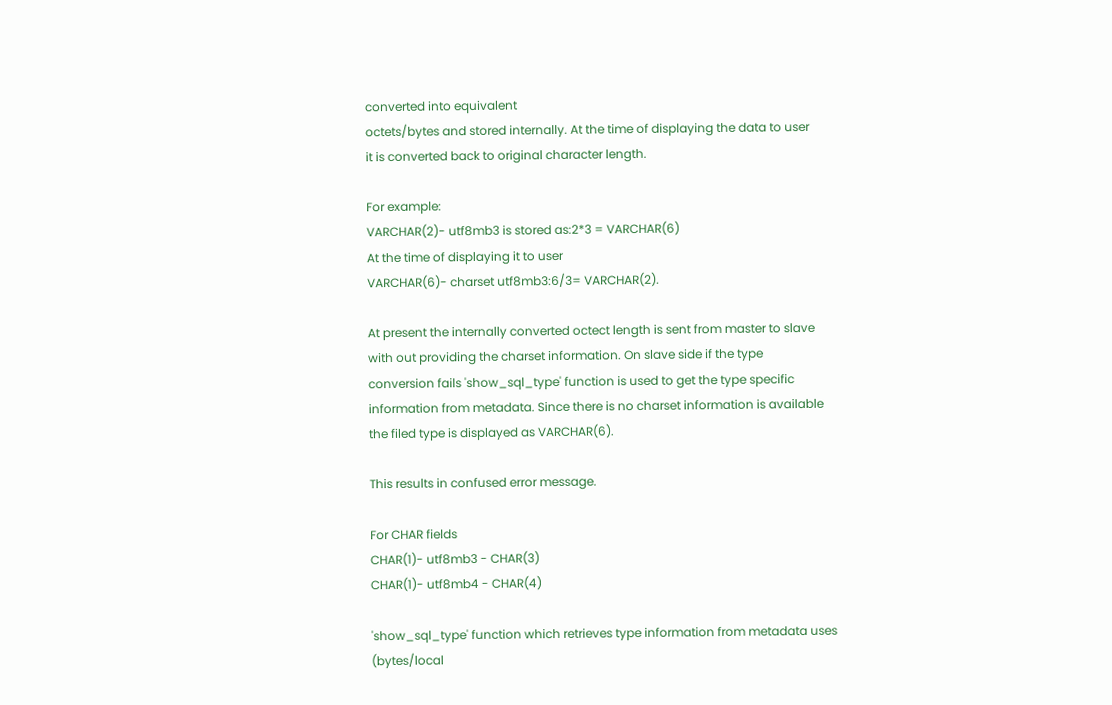converted into equivalent
octets/bytes and stored internally. At the time of displaying the data to user
it is converted back to original character length.

For example:
VARCHAR(2)- utf8mb3 is stored as:2*3 = VARCHAR(6)
At the time of displaying it to user
VARCHAR(6)- charset utf8mb3:6/3= VARCHAR(2).

At present the internally converted octect length is sent from master to slave
with out providing the charset information. On slave side if the type
conversion fails 'show_sql_type' function is used to get the type specific
information from metadata. Since there is no charset information is available
the filed type is displayed as VARCHAR(6).

This results in confused error message.

For CHAR fields
CHAR(1)- utf8mb3 - CHAR(3)
CHAR(1)- utf8mb4 - CHAR(4)

'show_sql_type' function which retrieves type information from metadata uses
(bytes/local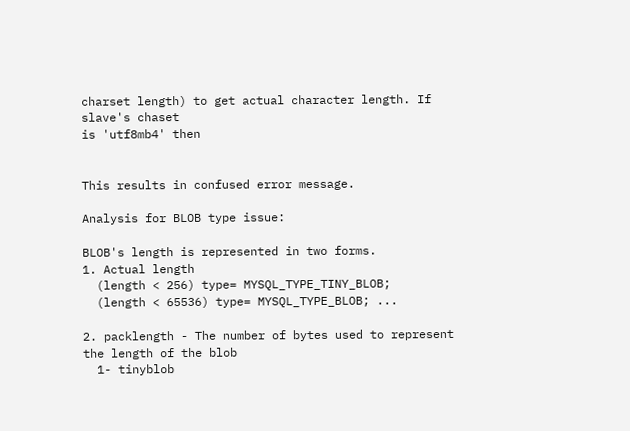charset length) to get actual character length. If slave's chaset
is 'utf8mb4' then


This results in confused error message.

Analysis for BLOB type issue:

BLOB's length is represented in two forms.
1. Actual length
  (length < 256) type= MYSQL_TYPE_TINY_BLOB;
  (length < 65536) type= MYSQL_TYPE_BLOB; ...

2. packlength - The number of bytes used to represent the length of the blob
  1- tinyblob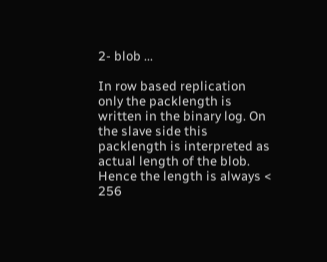2- blob ...

In row based replication only the packlength is written in the binary log. On
the slave side this packlength is interpreted as actual length of the blob.
Hence the length is always < 256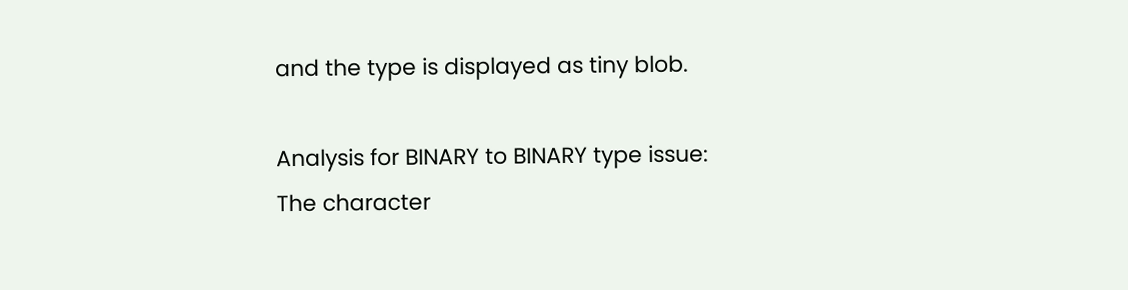and the type is displayed as tiny blob.

Analysis for BINARY to BINARY type issue:
The character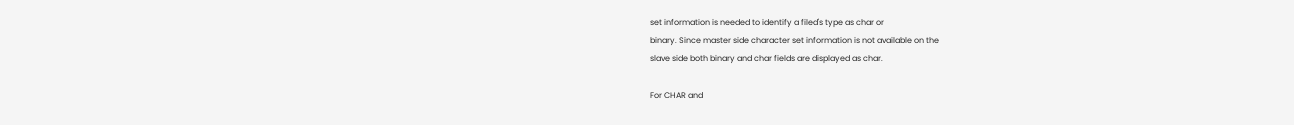set information is needed to identify a filed's type as char or
binary. Since master side character set information is not available on the
slave side both binary and char fields are displayed as char.

For CHAR and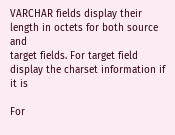VARCHAR fields display their length in octets for both source and
target fields. For target field display the charset information if it is

For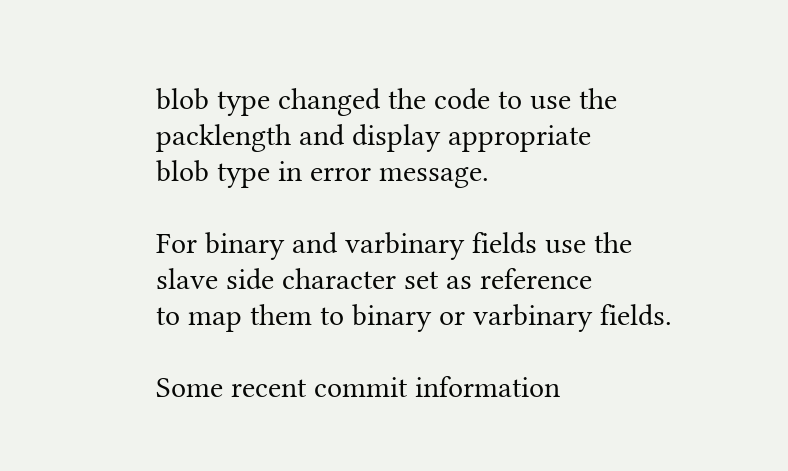blob type changed the code to use the packlength and display appropriate
blob type in error message.

For binary and varbinary fields use the slave side character set as reference
to map them to binary or varbinary fields.

Some recent commit information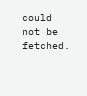could not be fetched.